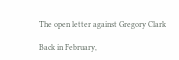The open letter against Gregory Clark

Back in February,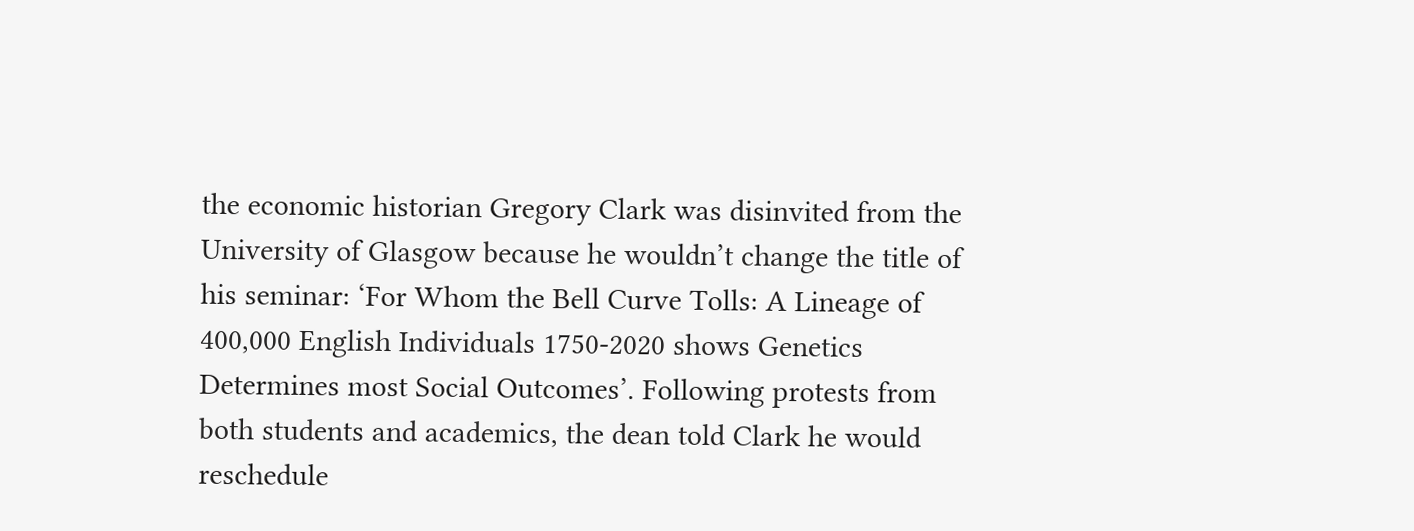the economic historian Gregory Clark was disinvited from the University of Glasgow because he wouldn’t change the title of his seminar: ‘For Whom the Bell Curve Tolls: A Lineage of 400,000 English Individuals 1750-2020 shows Genetics Determines most Social Outcomes’. Following protests from both students and academics, the dean told Clark he would reschedule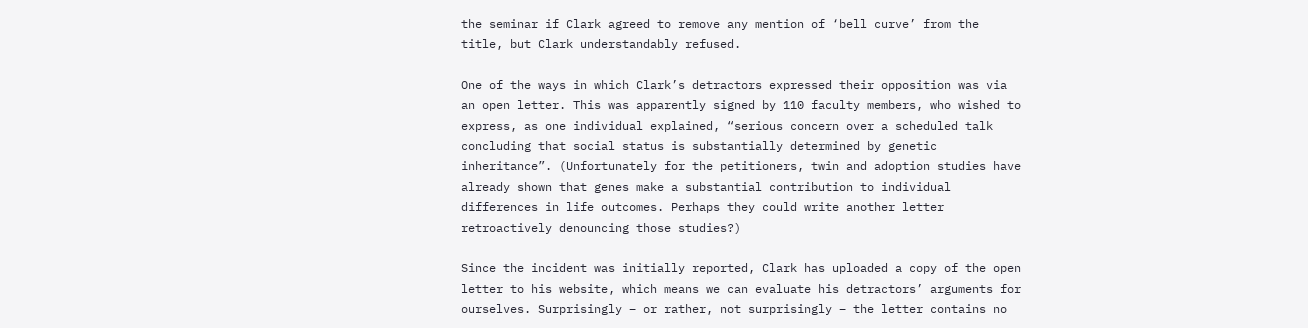the seminar if Clark agreed to remove any mention of ‘bell curve’ from the title, but Clark understandably refused.

One of the ways in which Clark’s detractors expressed their opposition was via an open letter. This was apparently signed by 110 faculty members, who wished to express, as one individual explained, “serious concern over a scheduled talk concluding that social status is substantially determined by genetic inheritance”. (Unfortunately for the petitioners, twin and adoption studies have already shown that genes make a substantial contribution to individual differences in life outcomes. Perhaps they could write another letter retroactively denouncing those studies?)

Since the incident was initially reported, Clark has uploaded a copy of the open letter to his website, which means we can evaluate his detractors’ arguments for ourselves. Surprisingly – or rather, not surprisingly – the letter contains no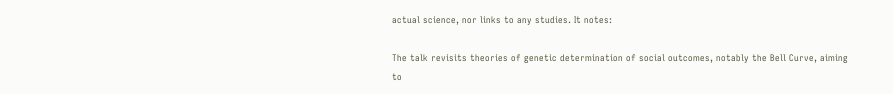actual science, nor links to any studies. It notes:

The talk revisits theories of genetic determination of social outcomes, notably the Bell Curve, aiming to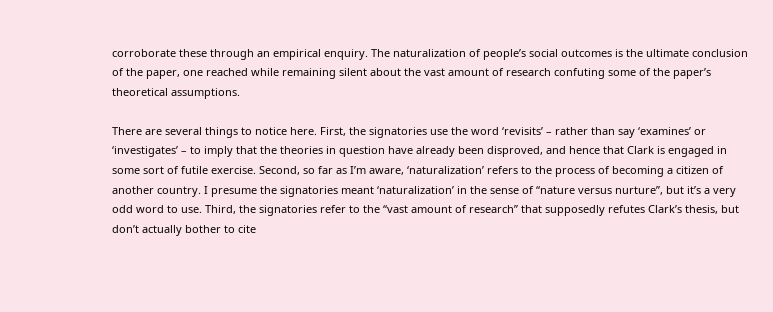corroborate these through an empirical enquiry. The naturalization of people’s social outcomes is the ultimate conclusion of the paper, one reached while remaining silent about the vast amount of research confuting some of the paper’s theoretical assumptions.

There are several things to notice here. First, the signatories use the word ‘revisits’ – rather than say ‘examines’ or ‘investigates’ – to imply that the theories in question have already been disproved, and hence that Clark is engaged in some sort of futile exercise. Second, so far as I’m aware, ‘naturalization’ refers to the process of becoming a citizen of another country. I presume the signatories meant ‘naturalization’ in the sense of “nature versus nurture”, but it’s a very odd word to use. Third, the signatories refer to the “vast amount of research” that supposedly refutes Clark’s thesis, but don’t actually bother to cite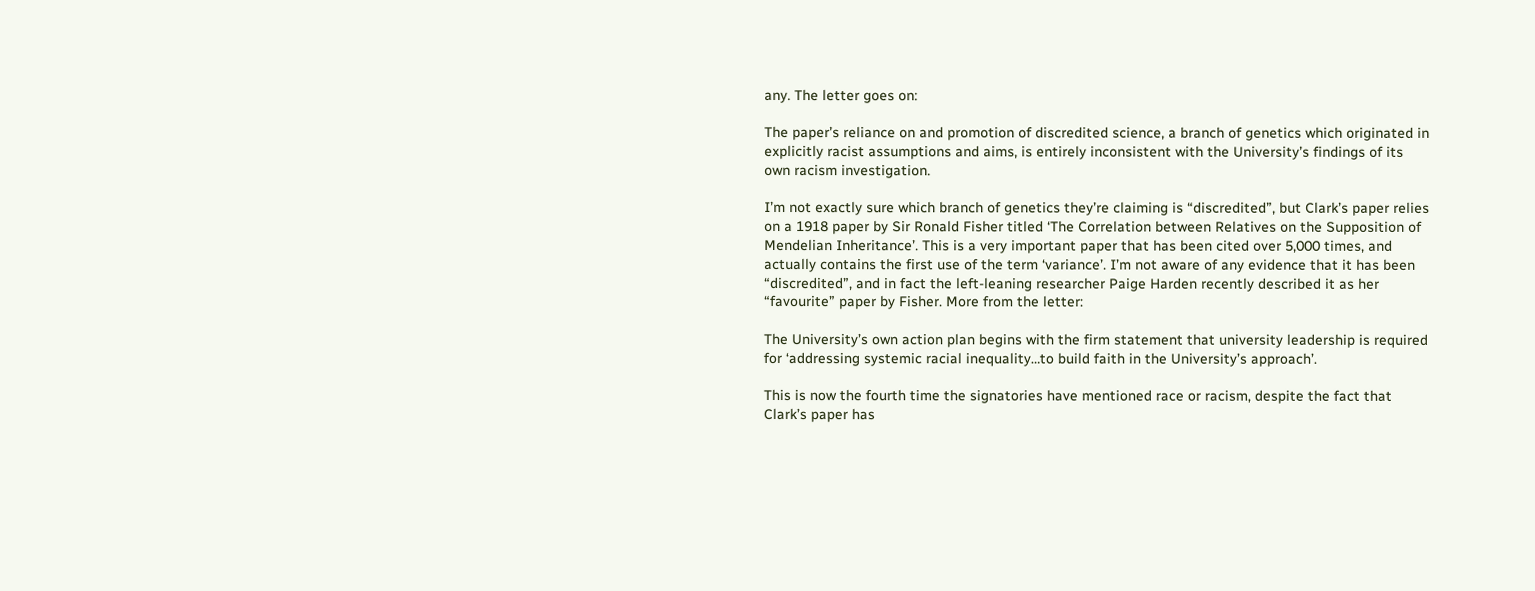any. The letter goes on:

The paper’s reliance on and promotion of discredited science, a branch of genetics which originated in explicitly racist assumptions and aims, is entirely inconsistent with the University’s findings of its own racism investigation.

I’m not exactly sure which branch of genetics they’re claiming is “discredited”, but Clark’s paper relies on a 1918 paper by Sir Ronald Fisher titled ‘The Correlation between Relatives on the Supposition of Mendelian Inheritance’. This is a very important paper that has been cited over 5,000 times, and actually contains the first use of the term ‘variance’. I’m not aware of any evidence that it has been “discredited”, and in fact the left-leaning researcher Paige Harden recently described it as her “favourite” paper by Fisher. More from the letter:

The University’s own action plan begins with the firm statement that university leadership is required for ‘addressing systemic racial inequality…to build faith in the University’s approach’.

This is now the fourth time the signatories have mentioned race or racism, despite the fact that Clark’s paper has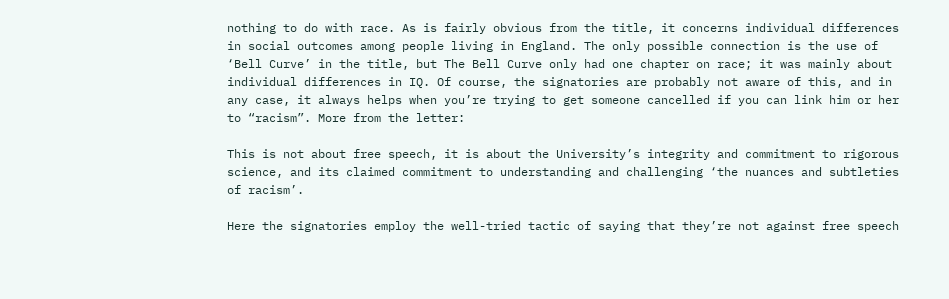nothing to do with race. As is fairly obvious from the title, it concerns individual differences in social outcomes among people living in England. The only possible connection is the use of ‘Bell Curve’ in the title, but The Bell Curve only had one chapter on race; it was mainly about individual differences in IQ. Of course, the signatories are probably not aware of this, and in any case, it always helps when you’re trying to get someone cancelled if you can link him or her to “racism”. More from the letter:

This is not about free speech, it is about the University’s integrity and commitment to rigorous science, and its claimed commitment to understanding and challenging ‘the nuances and subtleties of racism’.

Here the signatories employ the well-tried tactic of saying that they’re not against free speech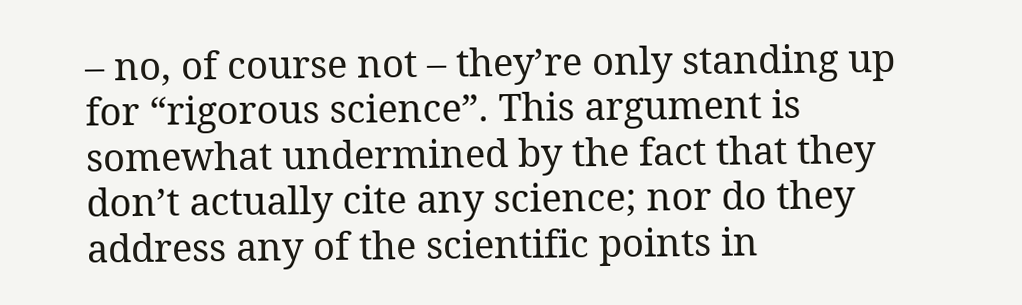– no, of course not – they’re only standing up for “rigorous science”. This argument is somewhat undermined by the fact that they don’t actually cite any science; nor do they address any of the scientific points in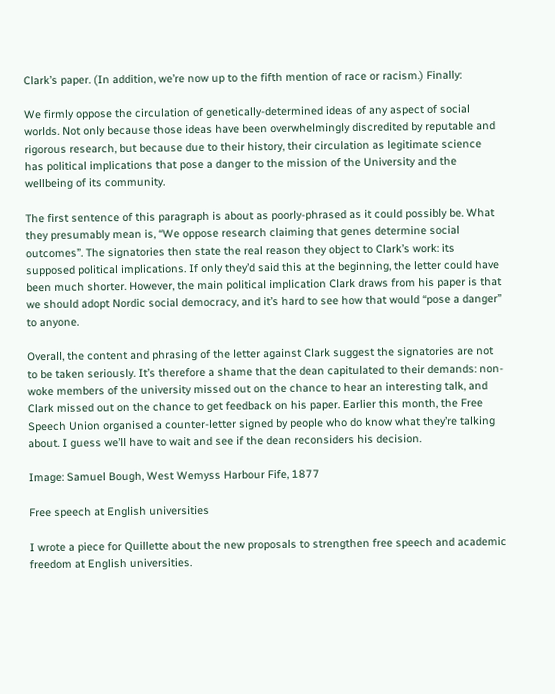Clark’s paper. (In addition, we’re now up to the fifth mention of race or racism.) Finally:

We firmly oppose the circulation of genetically-determined ideas of any aspect of social worlds. Not only because those ideas have been overwhelmingly discredited by reputable and rigorous research, but because due to their history, their circulation as legitimate science has political implications that pose a danger to the mission of the University and the wellbeing of its community.

The first sentence of this paragraph is about as poorly-phrased as it could possibly be. What they presumably mean is, “We oppose research claiming that genes determine social outcomes”. The signatories then state the real reason they object to Clark’s work: its supposed political implications. If only they’d said this at the beginning, the letter could have been much shorter. However, the main political implication Clark draws from his paper is that we should adopt Nordic social democracy, and it’s hard to see how that would “pose a danger” to anyone.

Overall, the content and phrasing of the letter against Clark suggest the signatories are not to be taken seriously. It’s therefore a shame that the dean capitulated to their demands: non-woke members of the university missed out on the chance to hear an interesting talk, and Clark missed out on the chance to get feedback on his paper. Earlier this month, the Free Speech Union organised a counter-letter signed by people who do know what they’re talking about. I guess we’ll have to wait and see if the dean reconsiders his decision.

Image: Samuel Bough, West Wemyss Harbour Fife, 1877

Free speech at English universities

I wrote a piece for Quillette about the new proposals to strengthen free speech and academic freedom at English universities.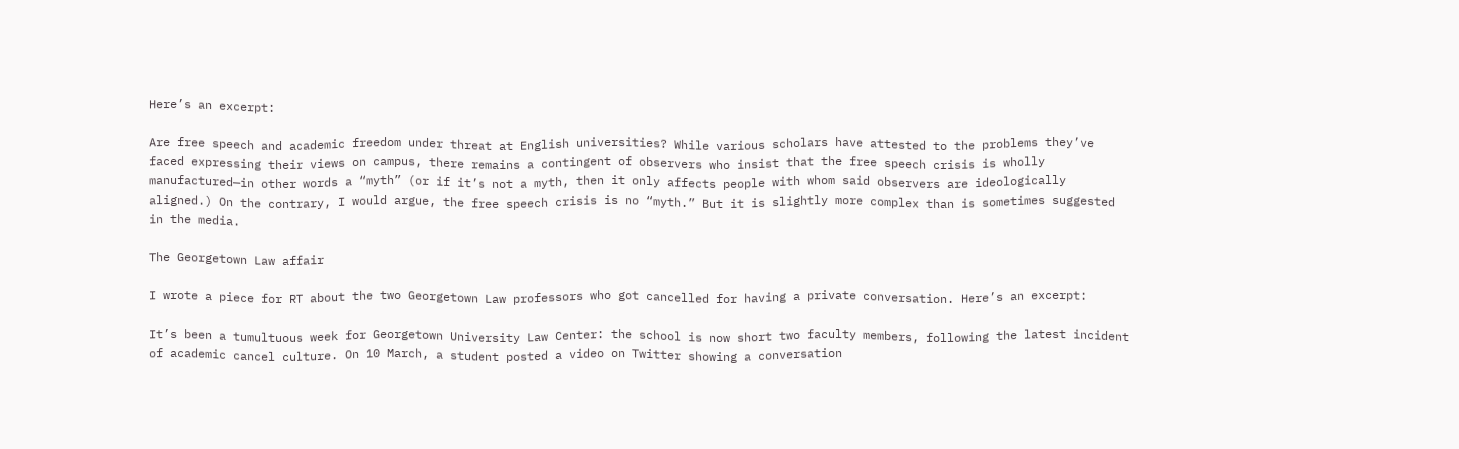Here’s an excerpt:

Are free speech and academic freedom under threat at English universities? While various scholars have attested to the problems they’ve faced expressing their views on campus, there remains a contingent of observers who insist that the free speech crisis is wholly manufactured—in other words a “myth” (or if it’s not a myth, then it only affects people with whom said observers are ideologically aligned.) On the contrary, I would argue, the free speech crisis is no “myth.” But it is slightly more complex than is sometimes suggested in the media.

The Georgetown Law affair

I wrote a piece for RT about the two Georgetown Law professors who got cancelled for having a private conversation. Here’s an excerpt:

It’s been a tumultuous week for Georgetown University Law Center: the school is now short two faculty members, following the latest incident of academic cancel culture. On 10 March, a student posted a video on Twitter showing a conversation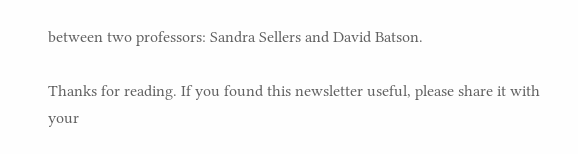between two professors: Sandra Sellers and David Batson.

Thanks for reading. If you found this newsletter useful, please share it with your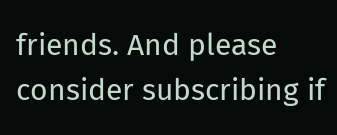friends. And please consider subscribing if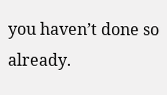you haven’t done so already.